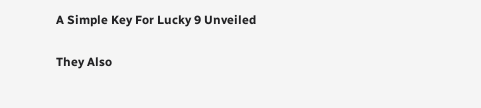A Simple Key For Lucky 9 Unveiled

They Also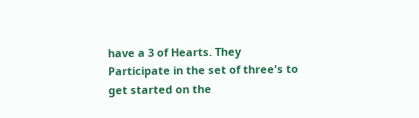have a 3 of Hearts. They Participate in the set of three's to get started on the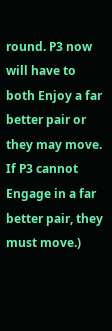round. P3 now will have to both Enjoy a far better pair or they may move. If P3 cannot Engage in a far better pair, they must move.)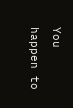You happen to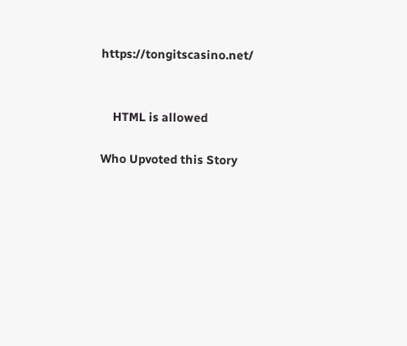https://tongitscasino.net/


    HTML is allowed

Who Upvoted this Story